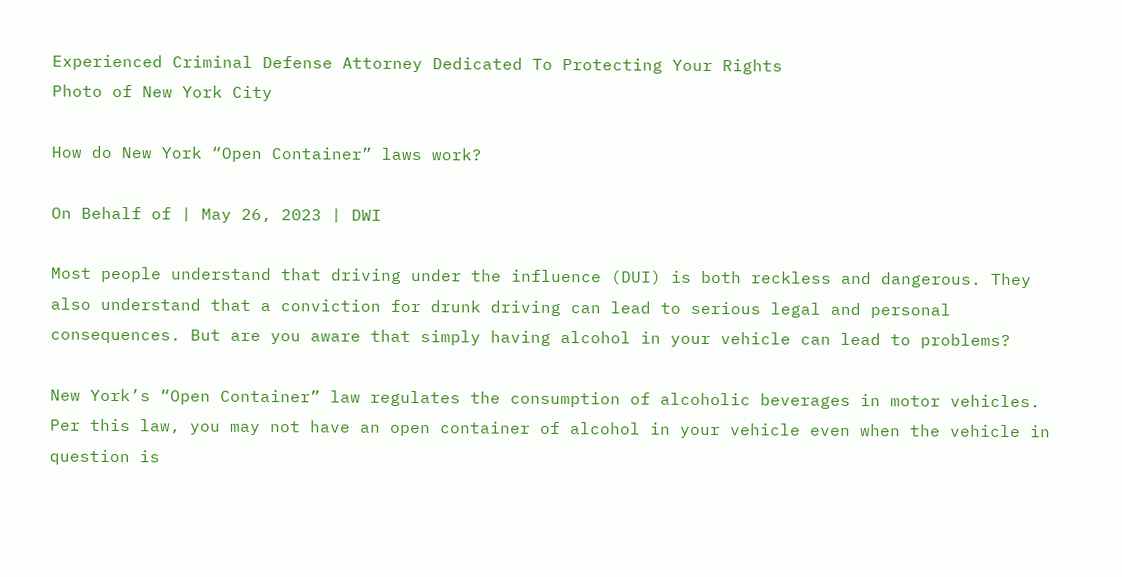Experienced Criminal Defense Attorney Dedicated To Protecting Your Rights
Photo of New York City

How do New York “Open Container” laws work?

On Behalf of | May 26, 2023 | DWI

Most people understand that driving under the influence (DUI) is both reckless and dangerous. They also understand that a conviction for drunk driving can lead to serious legal and personal consequences. But are you aware that simply having alcohol in your vehicle can lead to problems?

New York’s “Open Container” law regulates the consumption of alcoholic beverages in motor vehicles. Per this law, you may not have an open container of alcohol in your vehicle even when the vehicle in question is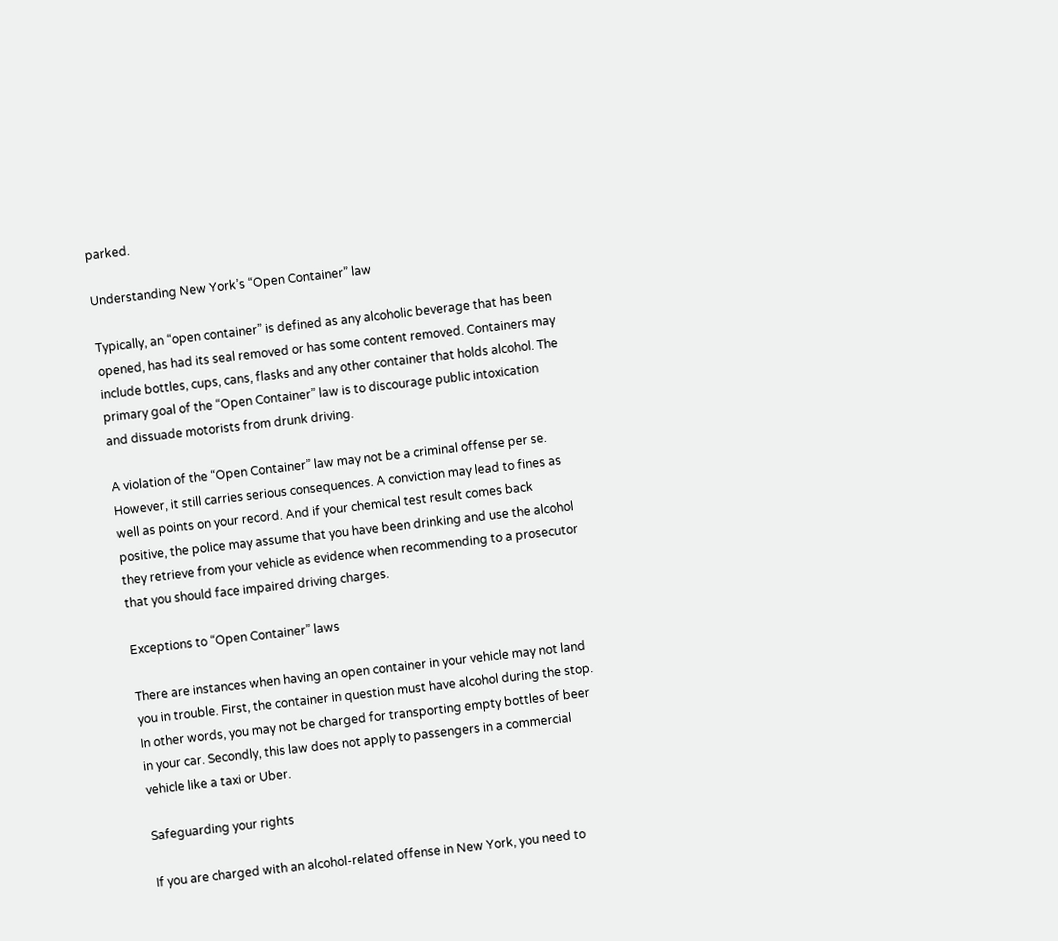parked.

Understanding New York’s “Open Container” law

Typically, an “open container” is defined as any alcoholic beverage that has been opened, has had its seal removed or has some content removed. Containers may include bottles, cups, cans, flasks and any other container that holds alcohol. The primary goal of the “Open Container” law is to discourage public intoxication and dissuade motorists from drunk driving.

A violation of the “Open Container” law may not be a criminal offense per se. However, it still carries serious consequences. A conviction may lead to fines as well as points on your record. And if your chemical test result comes back positive, the police may assume that you have been drinking and use the alcohol they retrieve from your vehicle as evidence when recommending to a prosecutor that you should face impaired driving charges.

Exceptions to “Open Container” laws

There are instances when having an open container in your vehicle may not land you in trouble. First, the container in question must have alcohol during the stop. In other words, you may not be charged for transporting empty bottles of beer in your car. Secondly, this law does not apply to passengers in a commercial vehicle like a taxi or Uber.

Safeguarding your rights

If you are charged with an alcohol-related offense in New York, you need to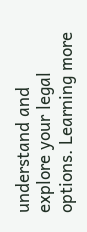understand and explore your legal options. Learning more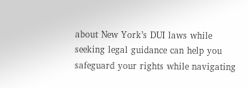about New York’s DUI laws while seeking legal guidance can help you safeguard your rights while navigating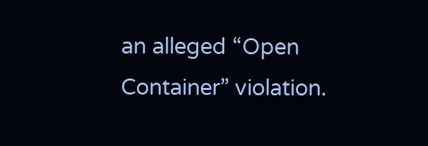an alleged “Open Container” violation.